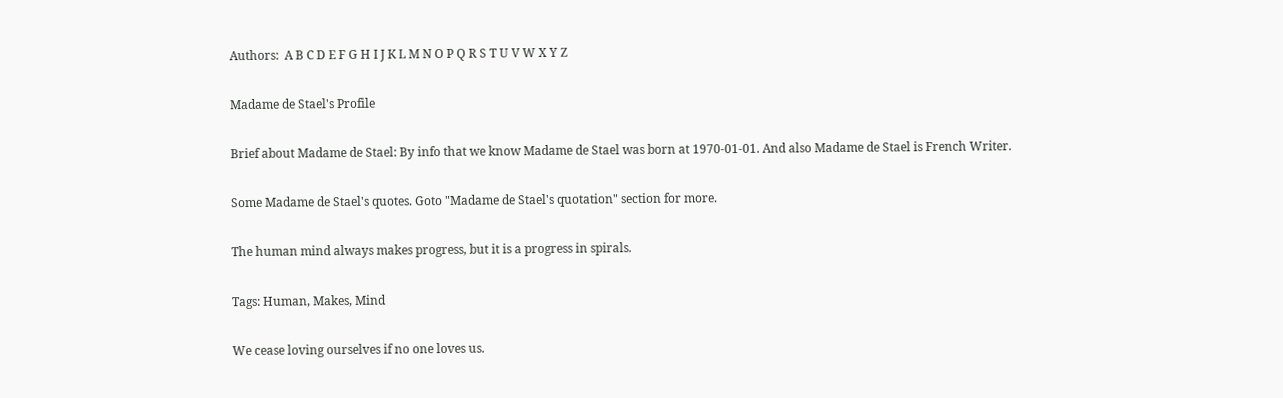Authors:  A B C D E F G H I J K L M N O P Q R S T U V W X Y Z

Madame de Stael's Profile

Brief about Madame de Stael: By info that we know Madame de Stael was born at 1970-01-01. And also Madame de Stael is French Writer.

Some Madame de Stael's quotes. Goto "Madame de Stael's quotation" section for more.

The human mind always makes progress, but it is a progress in spirals.

Tags: Human, Makes, Mind

We cease loving ourselves if no one loves us.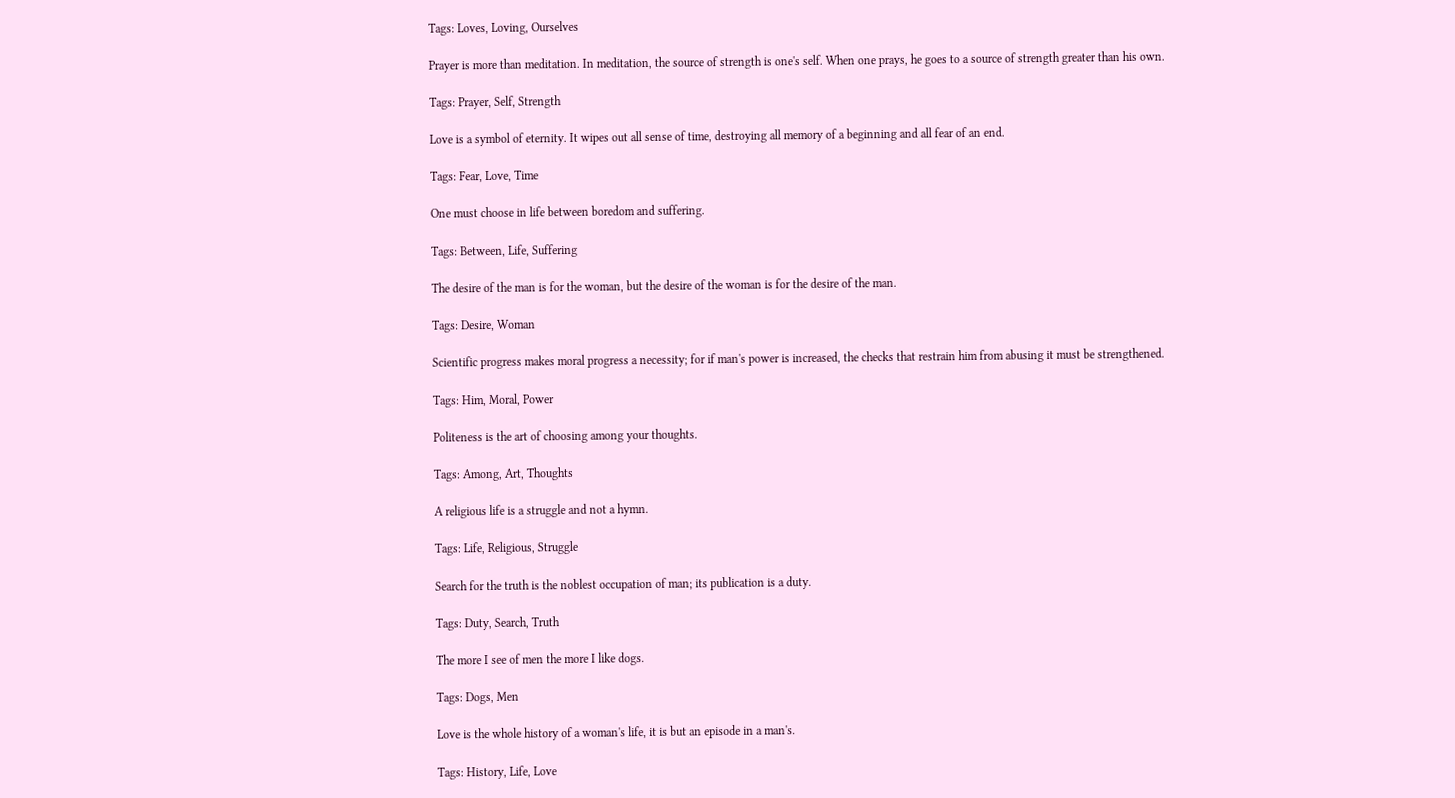Tags: Loves, Loving, Ourselves

Prayer is more than meditation. In meditation, the source of strength is one's self. When one prays, he goes to a source of strength greater than his own.

Tags: Prayer, Self, Strength

Love is a symbol of eternity. It wipes out all sense of time, destroying all memory of a beginning and all fear of an end.

Tags: Fear, Love, Time

One must choose in life between boredom and suffering.

Tags: Between, Life, Suffering

The desire of the man is for the woman, but the desire of the woman is for the desire of the man.

Tags: Desire, Woman

Scientific progress makes moral progress a necessity; for if man's power is increased, the checks that restrain him from abusing it must be strengthened.

Tags: Him, Moral, Power

Politeness is the art of choosing among your thoughts.

Tags: Among, Art, Thoughts

A religious life is a struggle and not a hymn.

Tags: Life, Religious, Struggle

Search for the truth is the noblest occupation of man; its publication is a duty.

Tags: Duty, Search, Truth

The more I see of men the more I like dogs.

Tags: Dogs, Men

Love is the whole history of a woman's life, it is but an episode in a man's.

Tags: History, Life, Love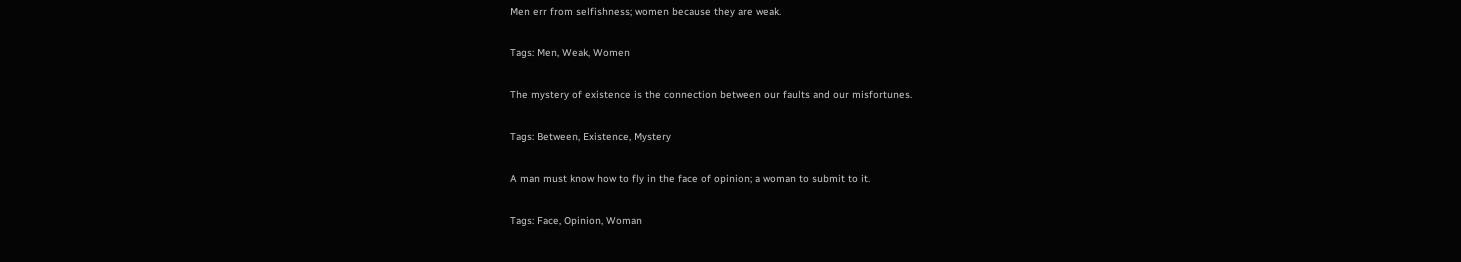Men err from selfishness; women because they are weak.

Tags: Men, Weak, Women

The mystery of existence is the connection between our faults and our misfortunes.

Tags: Between, Existence, Mystery

A man must know how to fly in the face of opinion; a woman to submit to it.

Tags: Face, Opinion, Woman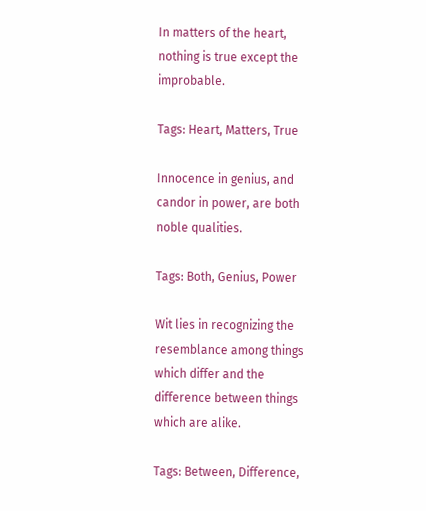In matters of the heart, nothing is true except the improbable.

Tags: Heart, Matters, True

Innocence in genius, and candor in power, are both noble qualities.

Tags: Both, Genius, Power

Wit lies in recognizing the resemblance among things which differ and the difference between things which are alike.

Tags: Between, Difference,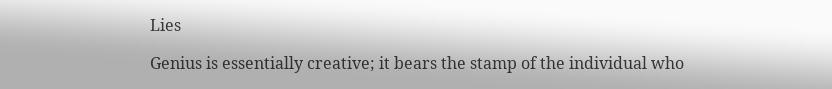Lies

Genius is essentially creative; it bears the stamp of the individual who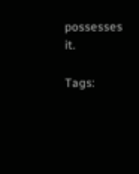possesses it.

Tags: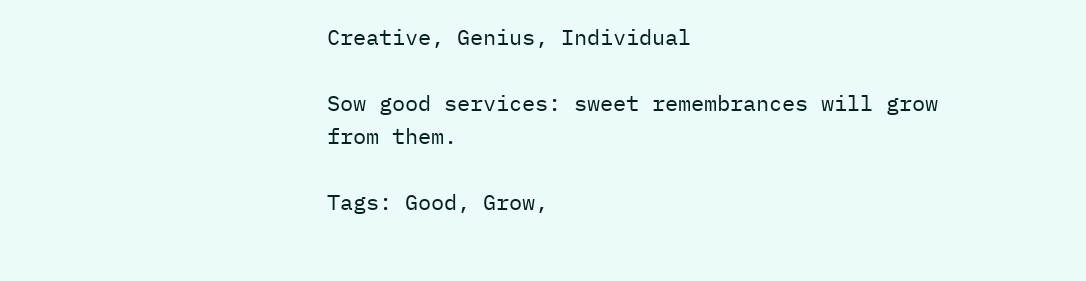Creative, Genius, Individual

Sow good services: sweet remembrances will grow from them.

Tags: Good, Grow,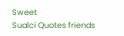Sweet
Sualci Quotes friends